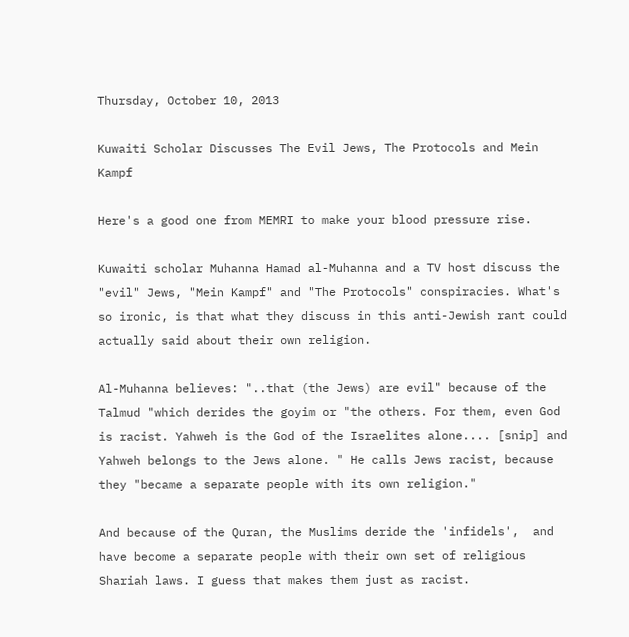Thursday, October 10, 2013

Kuwaiti Scholar Discusses The Evil Jews, The Protocols and Mein Kampf

Here's a good one from MEMRI to make your blood pressure rise.

Kuwaiti scholar Muhanna Hamad al-Muhanna and a TV host discuss the "evil" Jews, "Mein Kampf" and "The Protocols" conspiracies. What's so ironic, is that what they discuss in this anti-Jewish rant could actually said about their own religion.

Al-Muhanna believes: "..that (the Jews) are evil" because of the Talmud "which derides the goyim or "the others. For them, even God is racist. Yahweh is the God of the Israelites alone.... [snip] and Yahweh belongs to the Jews alone. " He calls Jews racist, because they "became a separate people with its own religion."

And because of the Quran, the Muslims deride the 'infidels',  and have become a separate people with their own set of religious Shariah laws. I guess that makes them just as racist.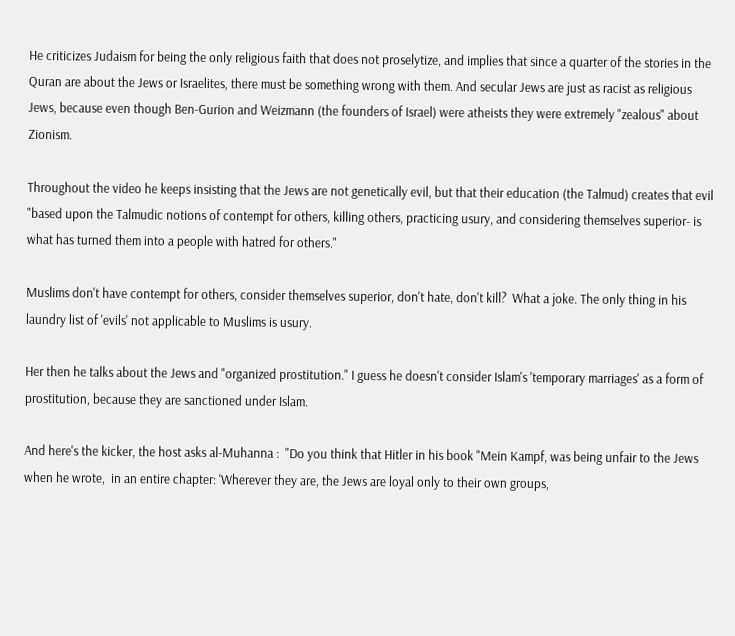He criticizes Judaism for being the only religious faith that does not proselytize, and implies that since a quarter of the stories in the Quran are about the Jews or Israelites, there must be something wrong with them. And secular Jews are just as racist as religious Jews, because even though Ben-Gurion and Weizmann (the founders of Israel) were atheists they were extremely "zealous" about Zionism.

Throughout the video he keeps insisting that the Jews are not genetically evil, but that their education (the Talmud) creates that evil "based upon the Talmudic notions of contempt for others, killing others, practicing usury, and considering themselves superior- is what has turned them into a people with hatred for others."

Muslims don't have contempt for others, consider themselves superior, don't hate, don't kill?  What a joke. The only thing in his laundry list of 'evils' not applicable to Muslims is usury.

Her then he talks about the Jews and "organized prostitution." I guess he doesn't consider Islam's 'temporary marriages' as a form of prostitution, because they are sanctioned under Islam.

And here's the kicker, the host asks al-Muhanna :  "Do you think that Hitler in his book "Mein Kampf, was being unfair to the Jews when he wrote,  in an entire chapter: 'Wherever they are, the Jews are loyal only to their own groups,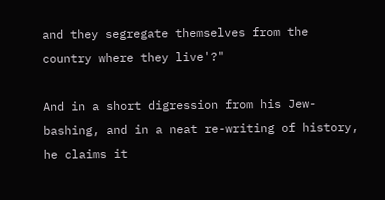and they segregate themselves from the country where they live'?"

And in a short digression from his Jew-bashing, and in a neat re-writing of history, he claims it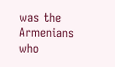was the Armenians who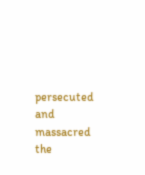persecuted and massacred the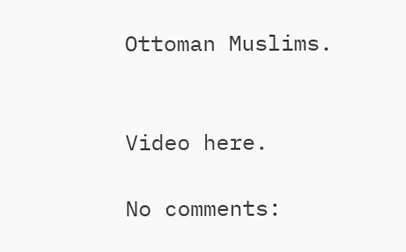Ottoman Muslims.


Video here.

No comments: